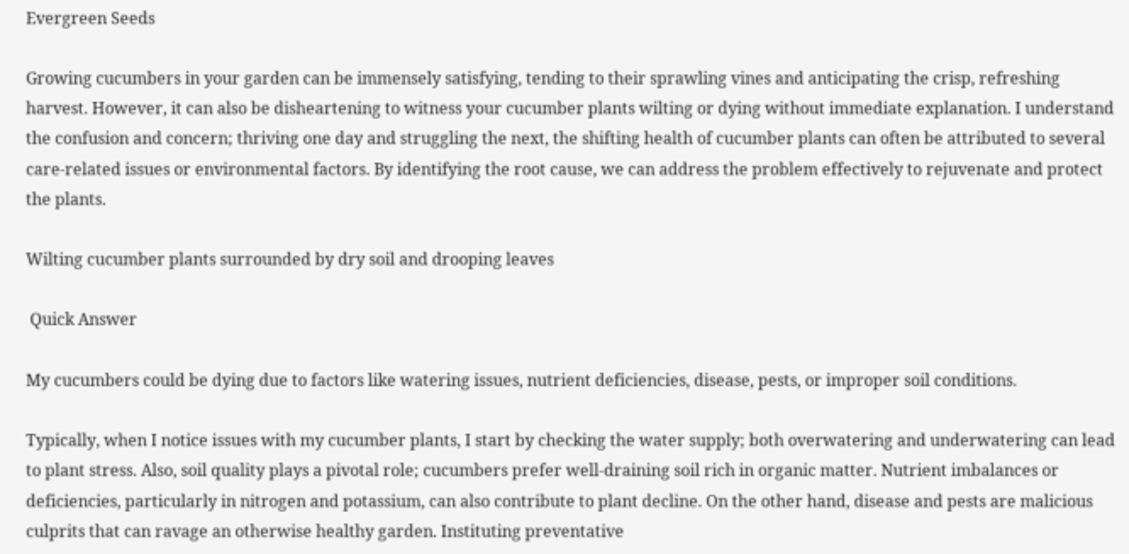Evergreen Seeds

Growing cucumbers in your garden can be immensely satisfying, tending to their sprawling vines and anticipating the crisp, refreshing harvest. However, it can also be disheartening to witness your cucumber plants wilting or dying without immediate explanation. I understand the confusion and concern; thriving one day and struggling the next, the shifting health of cucumber plants can often be attributed to several care-related issues or environmental factors. By identifying the root cause, we can address the problem effectively to rejuvenate and protect the plants.

Wilting cucumber plants surrounded by dry soil and drooping leaves

 Quick Answer

My cucumbers could be dying due to factors like watering issues, nutrient deficiencies, disease, pests, or improper soil conditions.

Typically, when I notice issues with my cucumber plants, I start by checking the water supply; both overwatering and underwatering can lead to plant stress. Also, soil quality plays a pivotal role; cucumbers prefer well-draining soil rich in organic matter. Nutrient imbalances or deficiencies, particularly in nitrogen and potassium, can also contribute to plant decline. On the other hand, disease and pests are malicious culprits that can ravage an otherwise healthy garden. Instituting preventative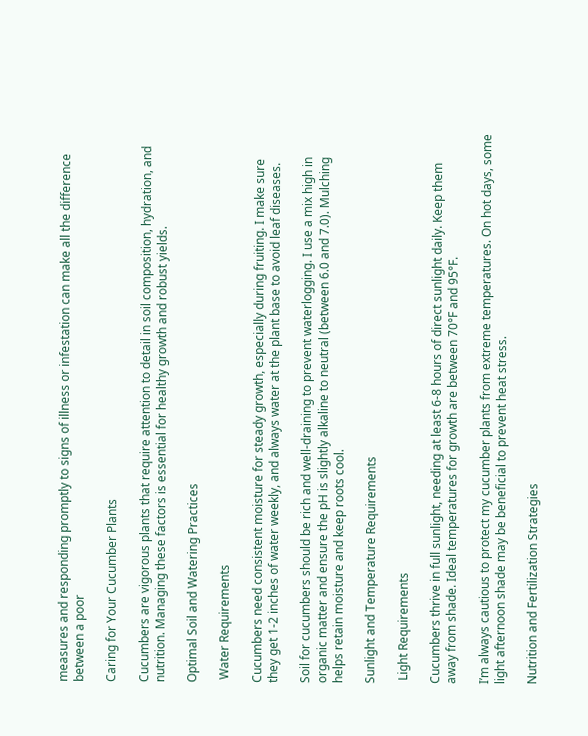measures and responding promptly to signs of illness or infestation can make all the difference between a poor

Caring for Your Cucumber Plants

Cucumbers are vigorous plants that require attention to detail in soil composition, hydration, and nutrition. Managing these factors is essential for healthy growth and robust yields.

Optimal Soil and Watering Practices

 Water Requirements

Cucumbers need consistent moisture for steady growth, especially during fruiting. I make sure they get 1-2 inches of water weekly, and always water at the plant base to avoid leaf diseases.

Soil for cucumbers should be rich and well-draining to prevent waterlogging. I use a mix high in organic matter and ensure the pH is slightly alkaline to neutral (between 6.0 and 7.0). Mulching helps retain moisture and keep roots cool.

Sunlight and Temperature Requirements

 Light Requirements

Cucumbers thrive in full sunlight, needing at least 6-8 hours of direct sunlight daily. Keep them away from shade. Ideal temperatures for growth are between 70°F and 95°F.

I’m always cautious to protect my cucumber plants from extreme temperatures. On hot days, some light afternoon shade may be beneficial to prevent heat stress.

Nutrition and Fertilization Strategies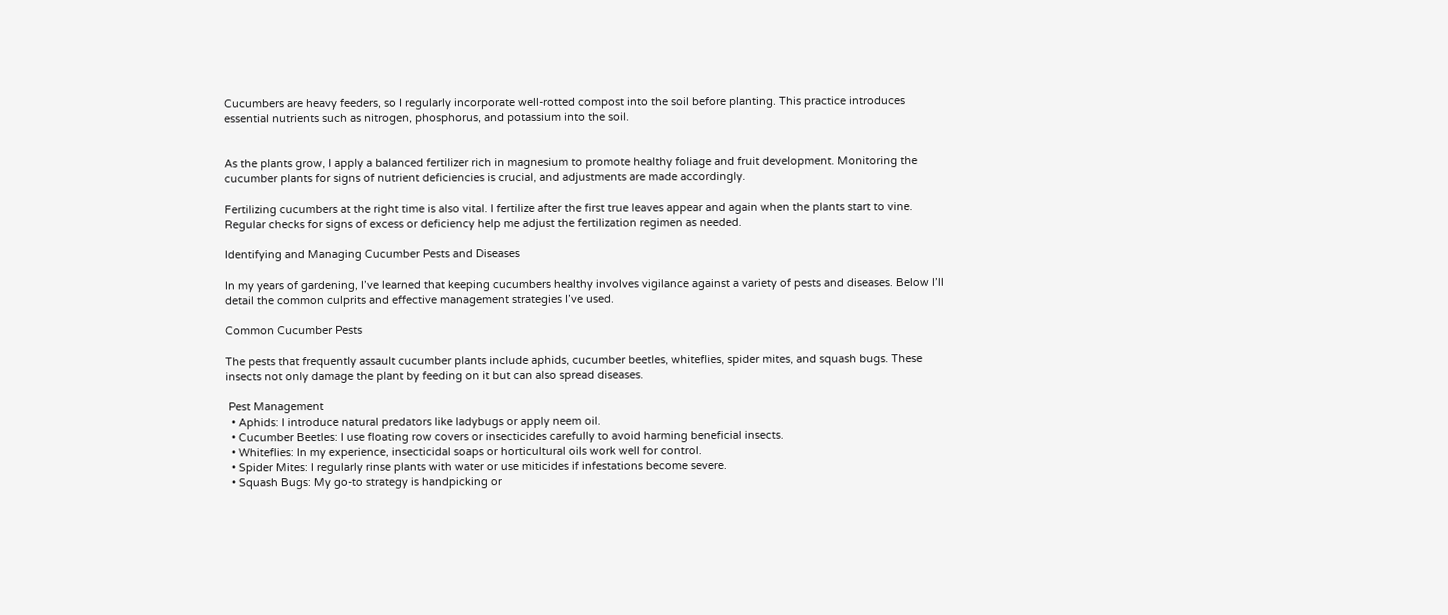Cucumbers are heavy feeders, so I regularly incorporate well-rotted compost into the soil before planting. This practice introduces essential nutrients such as nitrogen, phosphorus, and potassium into the soil.


As the plants grow, I apply a balanced fertilizer rich in magnesium to promote healthy foliage and fruit development. Monitoring the cucumber plants for signs of nutrient deficiencies is crucial, and adjustments are made accordingly.

Fertilizing cucumbers at the right time is also vital. I fertilize after the first true leaves appear and again when the plants start to vine. Regular checks for signs of excess or deficiency help me adjust the fertilization regimen as needed.

Identifying and Managing Cucumber Pests and Diseases

In my years of gardening, I’ve learned that keeping cucumbers healthy involves vigilance against a variety of pests and diseases. Below I’ll detail the common culprits and effective management strategies I’ve used.

Common Cucumber Pests

The pests that frequently assault cucumber plants include aphids, cucumber beetles, whiteflies, spider mites, and squash bugs. These insects not only damage the plant by feeding on it but can also spread diseases.

 Pest Management
  • Aphids: I introduce natural predators like ladybugs or apply neem oil.
  • Cucumber Beetles: I use floating row covers or insecticides carefully to avoid harming beneficial insects.
  • Whiteflies: In my experience, insecticidal soaps or horticultural oils work well for control.
  • Spider Mites: I regularly rinse plants with water or use miticides if infestations become severe.
  • Squash Bugs: My go-to strategy is handpicking or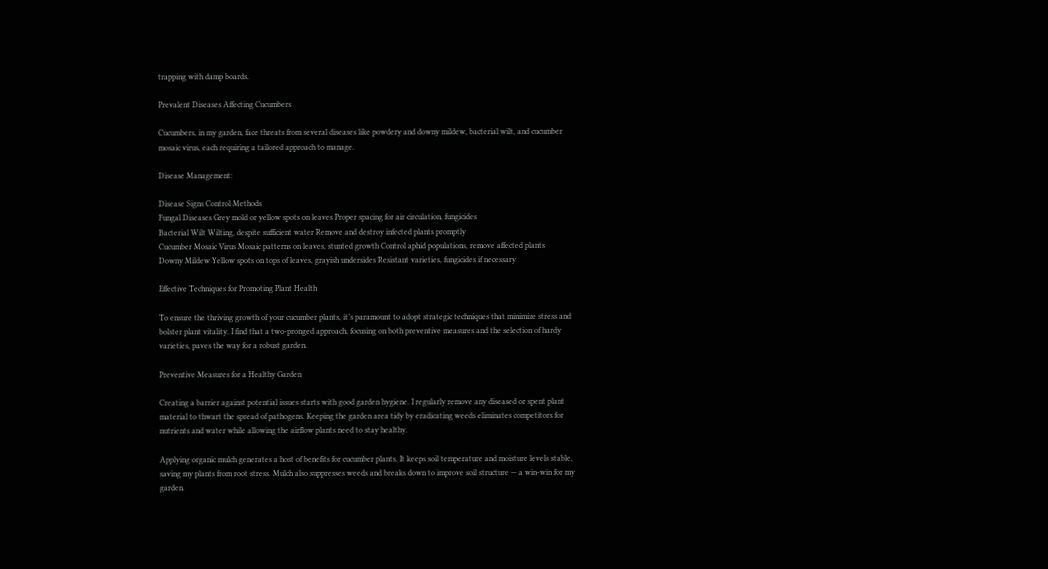trapping with damp boards.

Prevalent Diseases Affecting Cucumbers

Cucumbers, in my garden, face threats from several diseases like powdery and downy mildew, bacterial wilt, and cucumber mosaic virus, each requiring a tailored approach to manage.

Disease Management:

Disease Signs Control Methods
Fungal Diseases Grey mold or yellow spots on leaves Proper spacing for air circulation, fungicides
Bacterial Wilt Wilting, despite sufficient water Remove and destroy infected plants promptly
Cucumber Mosaic Virus Mosaic patterns on leaves, stunted growth Control aphid populations, remove affected plants
Downy Mildew Yellow spots on tops of leaves, grayish undersides Resistant varieties, fungicides if necessary

Effective Techniques for Promoting Plant Health

To ensure the thriving growth of your cucumber plants, it’s paramount to adopt strategic techniques that minimize stress and bolster plant vitality. I find that a two-pronged approach, focusing on both preventive measures and the selection of hardy varieties, paves the way for a robust garden.

Preventive Measures for a Healthy Garden

Creating a barrier against potential issues starts with good garden hygiene. I regularly remove any diseased or spent plant material to thwart the spread of pathogens. Keeping the garden area tidy by eradicating weeds eliminates competitors for nutrients and water while allowing the airflow plants need to stay healthy.

Applying organic mulch generates a host of benefits for cucumber plants. It keeps soil temperature and moisture levels stable, saving my plants from root stress. Mulch also suppresses weeds and breaks down to improve soil structure — a win-win for my garden.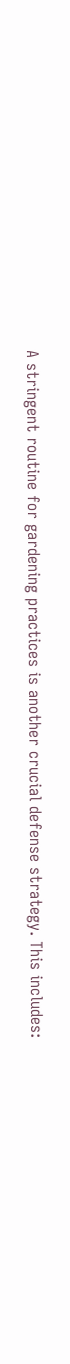A stringent routine for gardening practices is another crucial defense strategy. This includes: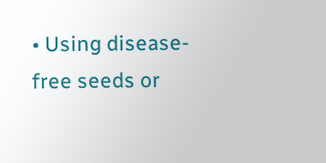• Using disease-free seeds or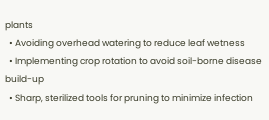plants
  • Avoiding overhead watering to reduce leaf wetness
  • Implementing crop rotation to avoid soil-borne disease build-up
  • Sharp, sterilized tools for pruning to minimize infection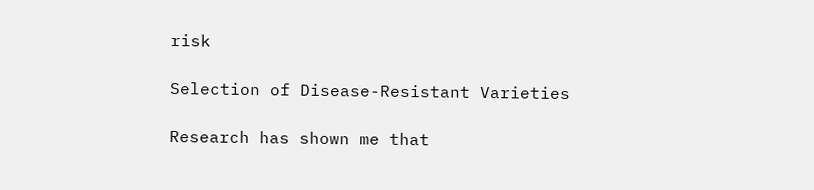risk

Selection of Disease-Resistant Varieties

Research has shown me that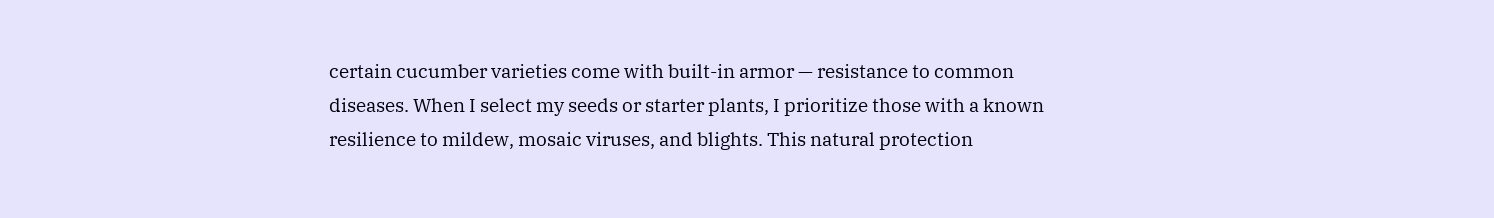certain cucumber varieties come with built-in armor — resistance to common diseases. When I select my seeds or starter plants, I prioritize those with a known resilience to mildew, mosaic viruses, and blights. This natural protection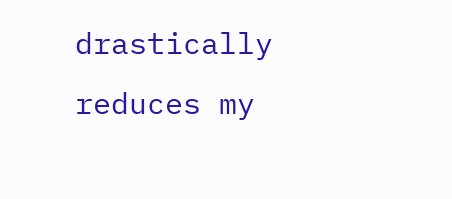drastically reduces my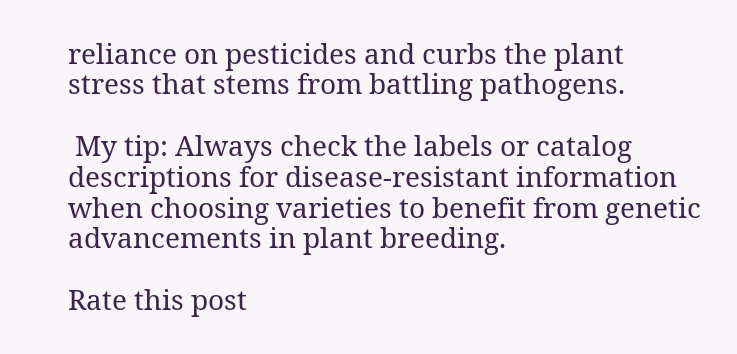reliance on pesticides and curbs the plant stress that stems from battling pathogens.

 My tip: Always check the labels or catalog descriptions for disease-resistant information when choosing varieties to benefit from genetic advancements in plant breeding.

Rate this post